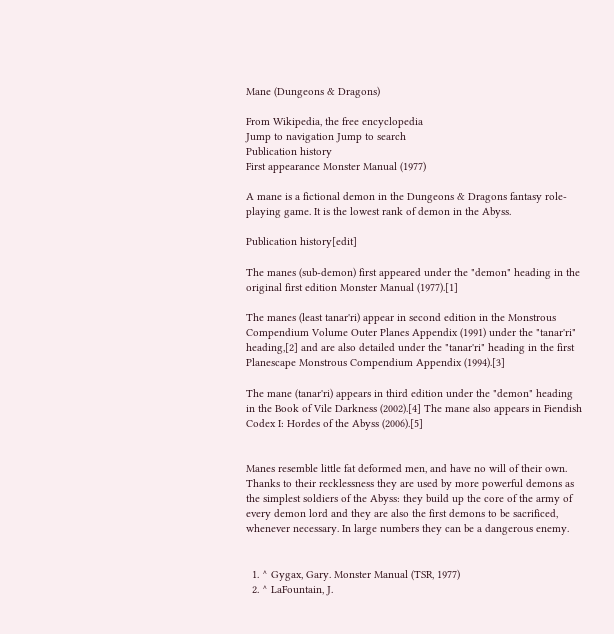Mane (Dungeons & Dragons)

From Wikipedia, the free encyclopedia
Jump to navigation Jump to search
Publication history
First appearance Monster Manual (1977)

A mane is a fictional demon in the Dungeons & Dragons fantasy role-playing game. It is the lowest rank of demon in the Abyss.

Publication history[edit]

The manes (sub-demon) first appeared under the "demon" heading in the original first edition Monster Manual (1977).[1]

The manes (least tanar'ri) appear in second edition in the Monstrous Compendium Volume Outer Planes Appendix (1991) under the "tanar'ri" heading,[2] and are also detailed under the "tanar'ri" heading in the first Planescape Monstrous Compendium Appendix (1994).[3]

The mane (tanar'ri) appears in third edition under the "demon" heading in the Book of Vile Darkness (2002).[4] The mane also appears in Fiendish Codex I: Hordes of the Abyss (2006).[5]


Manes resemble little fat deformed men, and have no will of their own. Thanks to their recklessness they are used by more powerful demons as the simplest soldiers of the Abyss: they build up the core of the army of every demon lord and they are also the first demons to be sacrificed, whenever necessary. In large numbers they can be a dangerous enemy.


  1. ^ Gygax, Gary. Monster Manual (TSR, 1977)
  2. ^ LaFountain, J.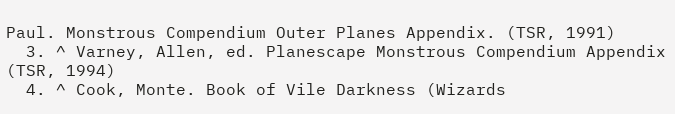Paul. Monstrous Compendium Outer Planes Appendix. (TSR, 1991)
  3. ^ Varney, Allen, ed. Planescape Monstrous Compendium Appendix (TSR, 1994)
  4. ^ Cook, Monte. Book of Vile Darkness (Wizards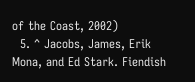of the Coast, 2002)
  5. ^ Jacobs, James, Erik Mona, and Ed Stark. Fiendish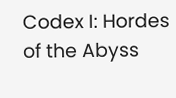Codex I: Hordes of the Abyss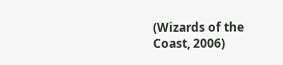(Wizards of the Coast, 2006)